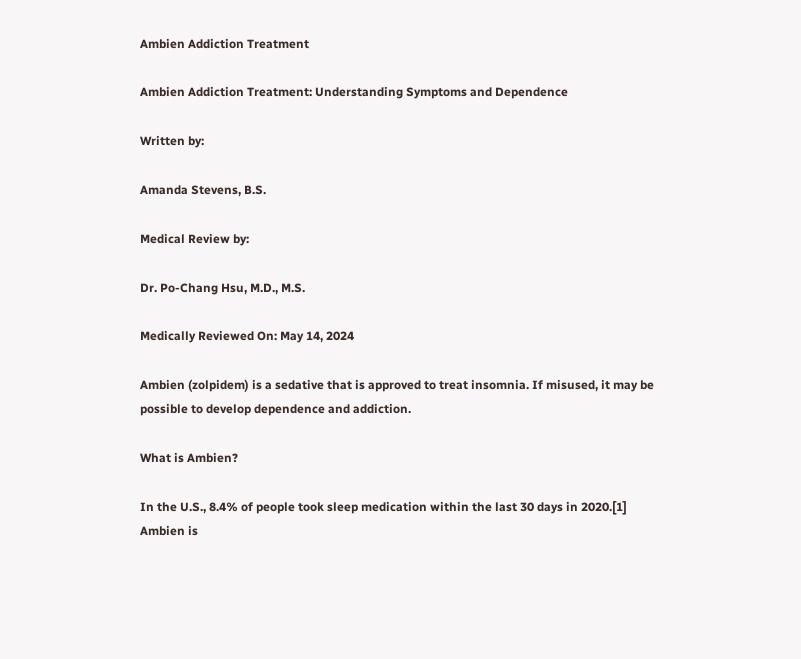Ambien Addiction Treatment

Ambien Addiction Treatment: Understanding Symptoms and Dependence

Written by:

Amanda Stevens, B.S.

Medical Review by:

Dr. Po-Chang Hsu, M.D., M.S.

Medically Reviewed On: May 14, 2024

Ambien (zolpidem) is a sedative that is approved to treat insomnia. If misused, it may be possible to develop dependence and addiction.

What is Ambien?

In the U.S., 8.4% of people took sleep medication within the last 30 days in 2020.[1] Ambien is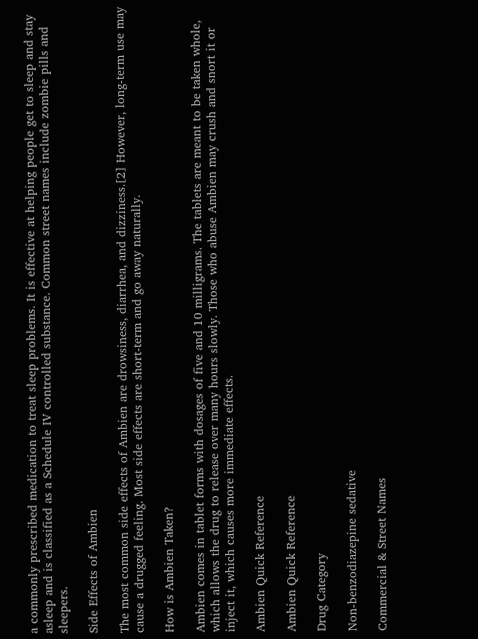a commonly prescribed medication to treat sleep problems. It is effective at helping people get to sleep and stay asleep and is classified as a Schedule IV controlled substance. Common street names include zombie pills and sleepers.

Side Effects of Ambien

The most common side effects of Ambien are drowsiness, diarrhea, and dizziness.[2] However, long-term use may cause a drugged feeling. Most side effects are short-term and go away naturally.

How is Ambien Taken?

Ambien comes in tablet forms with dosages of five and 10 milligrams. The tablets are meant to be taken whole, which allows the drug to release over many hours slowly. Those who abuse Ambien may crush and snort it or inject it, which causes more immediate effects.

Ambien Quick Reference

Ambien Quick Reference

Drug Category

Non-benzodiazepine sedative

Commercial & Street Names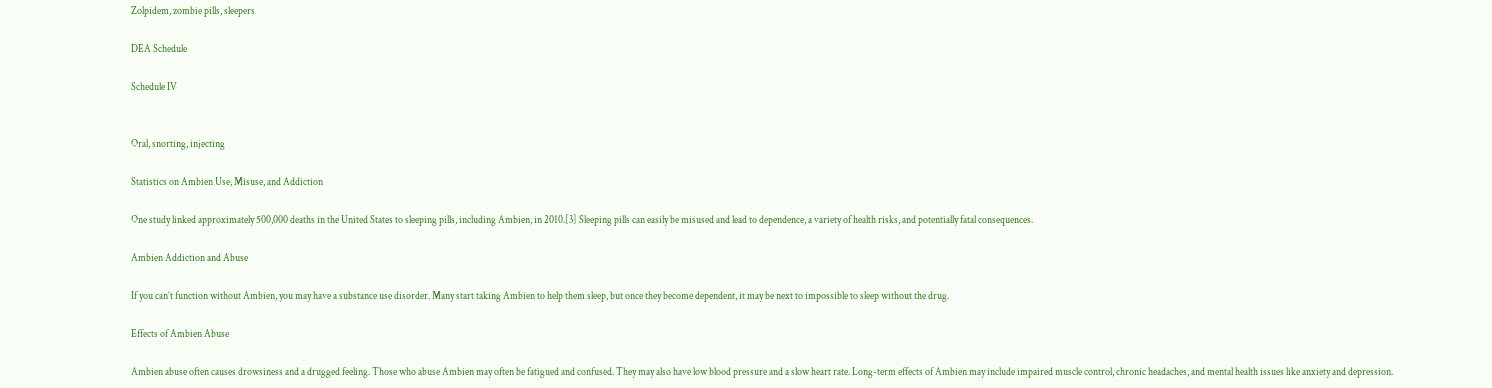Zolpidem, zombie pills, sleepers

DEA Schedule

Schedule IV


Oral, snorting, injecting

Statistics on Ambien Use, Misuse, and Addiction

One study linked approximately 500,000 deaths in the United States to sleeping pills, including Ambien, in 2010.[3] Sleeping pills can easily be misused and lead to dependence, a variety of health risks, and potentially fatal consequences.

Ambien Addiction and Abuse

If you can’t function without Ambien, you may have a substance use disorder. Many start taking Ambien to help them sleep, but once they become dependent, it may be next to impossible to sleep without the drug.

Effects of Ambien Abuse

Ambien abuse often causes drowsiness and a drugged feeling. Those who abuse Ambien may often be fatigued and confused. They may also have low blood pressure and a slow heart rate. Long-term effects of Ambien may include impaired muscle control, chronic headaches, and mental health issues like anxiety and depression.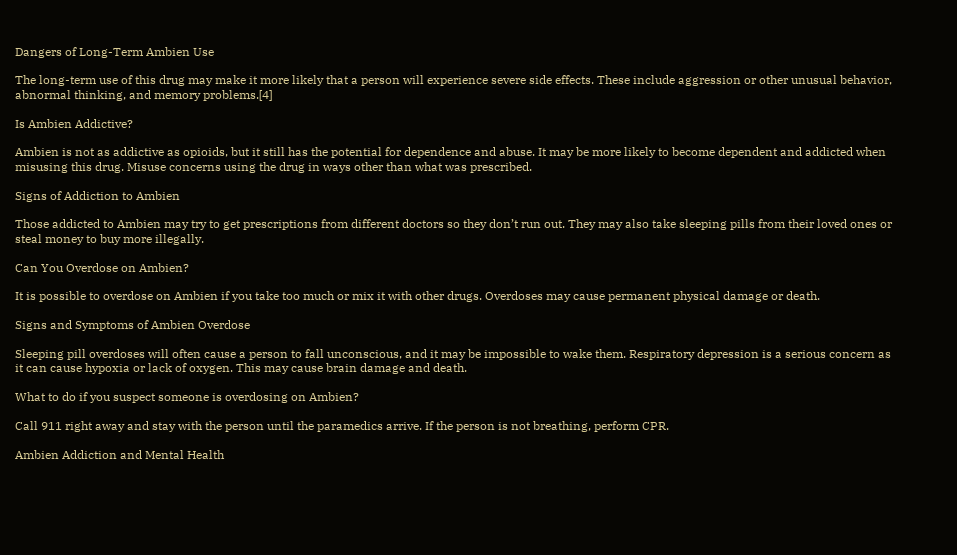Dangers of Long-Term Ambien Use

The long-term use of this drug may make it more likely that a person will experience severe side effects. These include aggression or other unusual behavior, abnormal thinking, and memory problems.[4]

Is Ambien Addictive?

Ambien is not as addictive as opioids, but it still has the potential for dependence and abuse. It may be more likely to become dependent and addicted when misusing this drug. Misuse concerns using the drug in ways other than what was prescribed.

Signs of Addiction to Ambien

Those addicted to Ambien may try to get prescriptions from different doctors so they don’t run out. They may also take sleeping pills from their loved ones or steal money to buy more illegally.

Can You Overdose on Ambien?

It is possible to overdose on Ambien if you take too much or mix it with other drugs. Overdoses may cause permanent physical damage or death.

Signs and Symptoms of Ambien Overdose

Sleeping pill overdoses will often cause a person to fall unconscious, and it may be impossible to wake them. Respiratory depression is a serious concern as it can cause hypoxia or lack of oxygen. This may cause brain damage and death.

What to do if you suspect someone is overdosing on Ambien?

Call 911 right away and stay with the person until the paramedics arrive. If the person is not breathing, perform CPR.

Ambien Addiction and Mental Health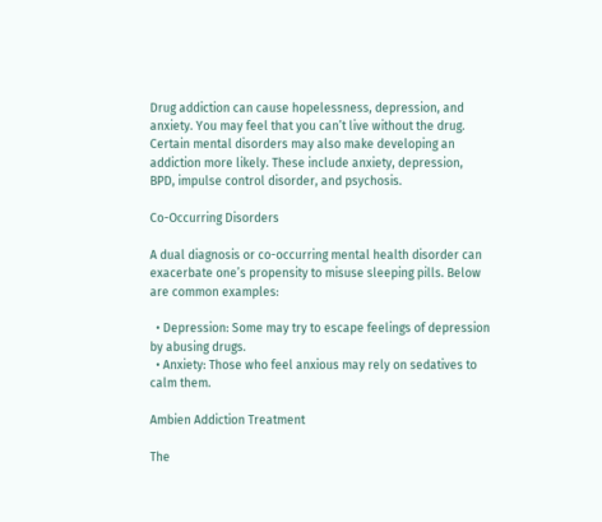Drug addiction can cause hopelessness, depression, and anxiety. You may feel that you can’t live without the drug. Certain mental disorders may also make developing an addiction more likely. These include anxiety, depression, BPD, impulse control disorder, and psychosis.

Co-Occurring Disorders

A dual diagnosis or co-occurring mental health disorder can exacerbate one’s propensity to misuse sleeping pills. Below are common examples:

  • Depression: Some may try to escape feelings of depression by abusing drugs.
  • Anxiety: Those who feel anxious may rely on sedatives to calm them.

Ambien Addiction Treatment

The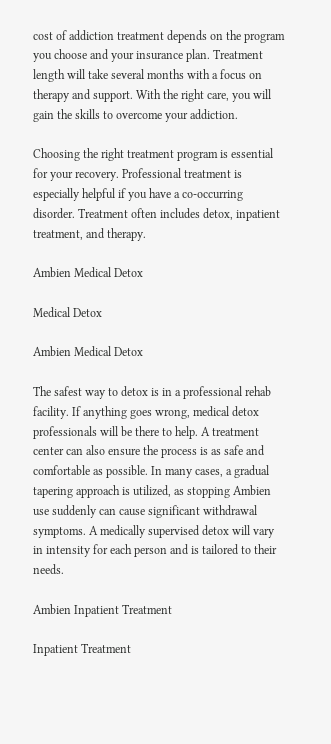cost of addiction treatment depends on the program you choose and your insurance plan. Treatment length will take several months with a focus on therapy and support. With the right care, you will gain the skills to overcome your addiction.

Choosing the right treatment program is essential for your recovery. Professional treatment is especially helpful if you have a co-occurring disorder. Treatment often includes detox, inpatient treatment, and therapy.

Ambien Medical Detox

Medical Detox

Ambien Medical Detox

The safest way to detox is in a professional rehab facility. If anything goes wrong, medical detox professionals will be there to help. A treatment center can also ensure the process is as safe and comfortable as possible. In many cases, a gradual tapering approach is utilized, as stopping Ambien use suddenly can cause significant withdrawal symptoms. A medically supervised detox will vary in intensity for each person and is tailored to their needs.

Ambien Inpatient Treatment

Inpatient Treatment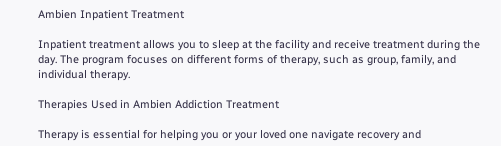Ambien Inpatient Treatment

Inpatient treatment allows you to sleep at the facility and receive treatment during the day. The program focuses on different forms of therapy, such as group, family, and individual therapy.

Therapies Used in Ambien Addiction Treatment

Therapy is essential for helping you or your loved one navigate recovery and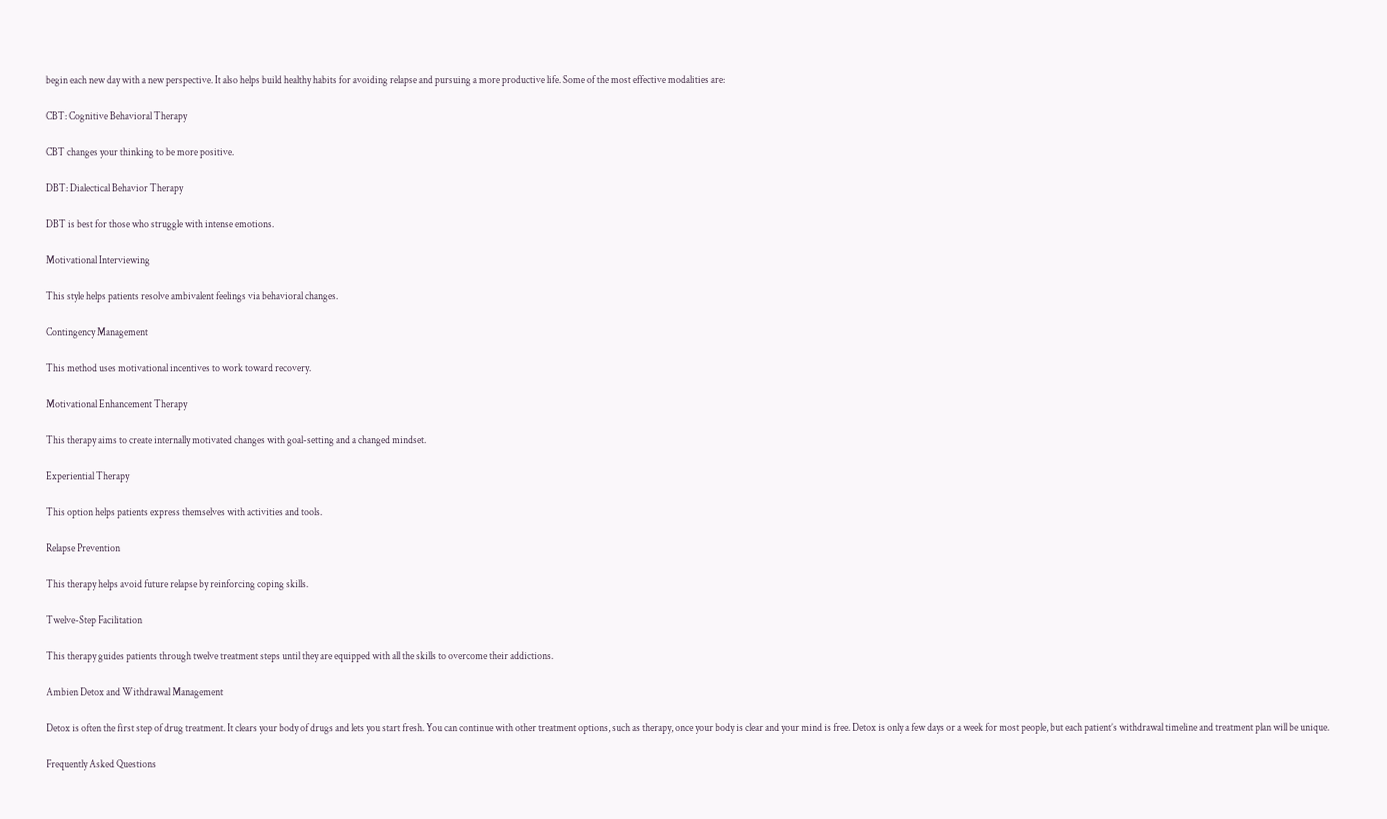begin each new day with a new perspective. It also helps build healthy habits for avoiding relapse and pursuing a more productive life. Some of the most effective modalities are:

CBT: Cognitive Behavioral Therapy

CBT changes your thinking to be more positive.

DBT: Dialectical Behavior Therapy

DBT is best for those who struggle with intense emotions.

Motivational Interviewing

This style helps patients resolve ambivalent feelings via behavioral changes.

Contingency Management

This method uses motivational incentives to work toward recovery.

Motivational Enhancement Therapy

This therapy aims to create internally motivated changes with goal-setting and a changed mindset.

Experiential Therapy

This option helps patients express themselves with activities and tools.

Relapse Prevention

This therapy helps avoid future relapse by reinforcing coping skills.

Twelve-Step Facilitation

This therapy guides patients through twelve treatment steps until they are equipped with all the skills to overcome their addictions.

Ambien Detox and Withdrawal Management

Detox is often the first step of drug treatment. It clears your body of drugs and lets you start fresh. You can continue with other treatment options, such as therapy, once your body is clear and your mind is free. Detox is only a few days or a week for most people, but each patient’s withdrawal timeline and treatment plan will be unique.

Frequently Asked Questions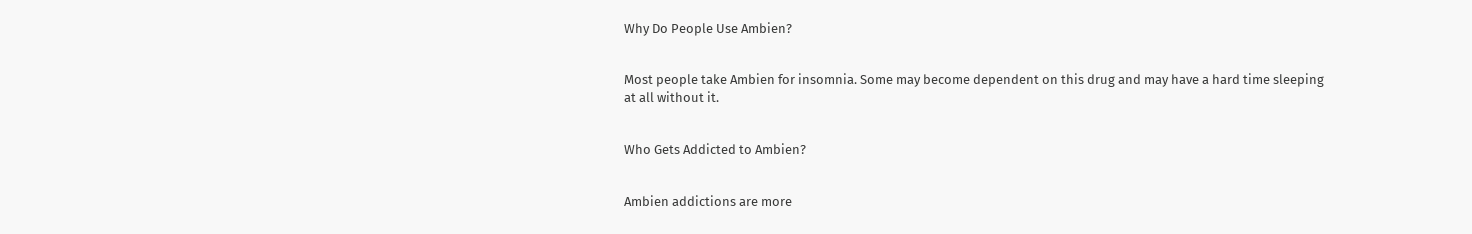Why Do People Use Ambien?


Most people take Ambien for insomnia. Some may become dependent on this drug and may have a hard time sleeping at all without it.


Who Gets Addicted to Ambien?


Ambien addictions are more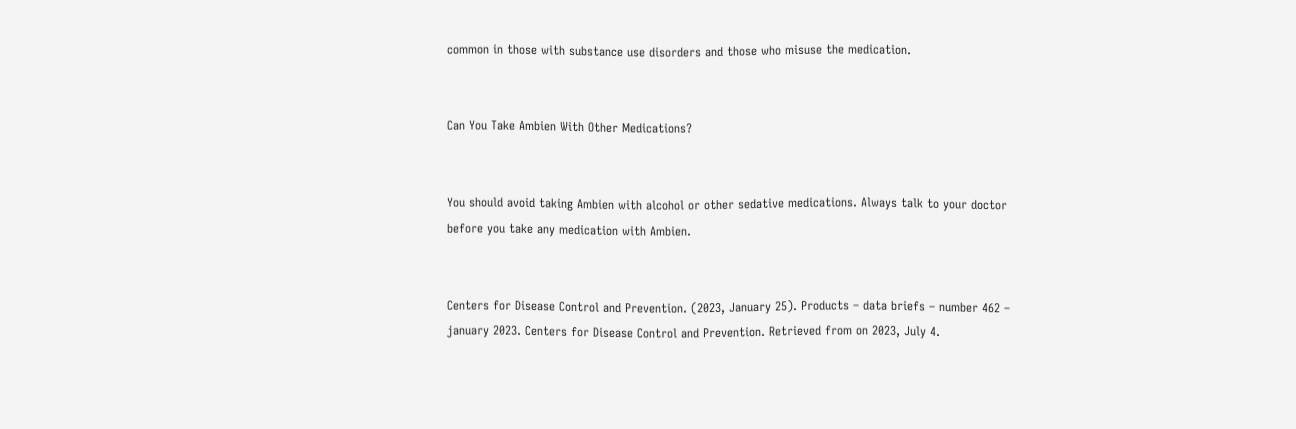common in those with substance use disorders and those who misuse the medication.


Can You Take Ambien With Other Medications?


You should avoid taking Ambien with alcohol or other sedative medications. Always talk to your doctor before you take any medication with Ambien.


Centers for Disease Control and Prevention. (2023, January 25). Products – data briefs – number 462 – january 2023. Centers for Disease Control and Prevention. Retrieved from on 2023, July 4.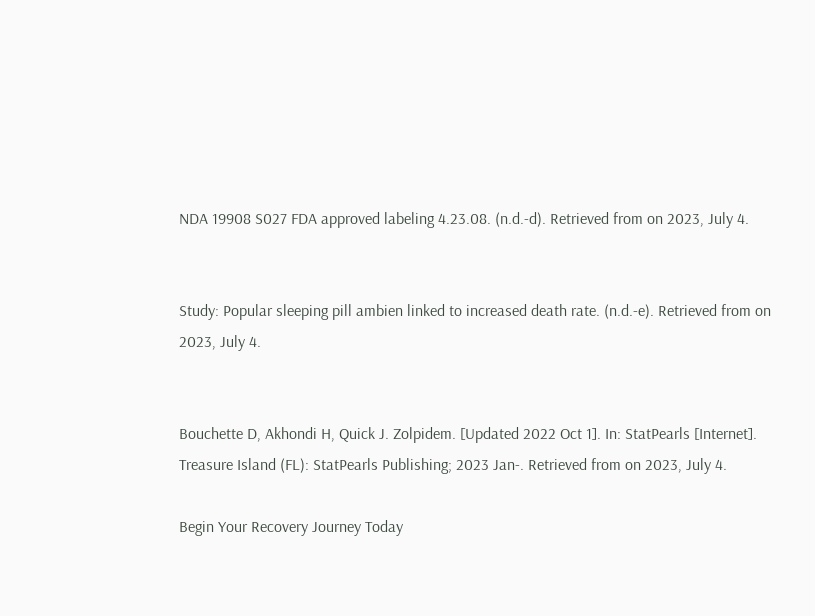NDA 19908 S027 FDA approved labeling 4.23.08. (n.d.-d). Retrieved from on 2023, July 4.


Study: Popular sleeping pill ambien linked to increased death rate. (n.d.-e). Retrieved from on 2023, July 4.


Bouchette D, Akhondi H, Quick J. Zolpidem. [Updated 2022 Oct 1]. In: StatPearls [Internet]. Treasure Island (FL): StatPearls Publishing; 2023 Jan-. Retrieved from on 2023, July 4.

Begin Your Recovery Journey Today